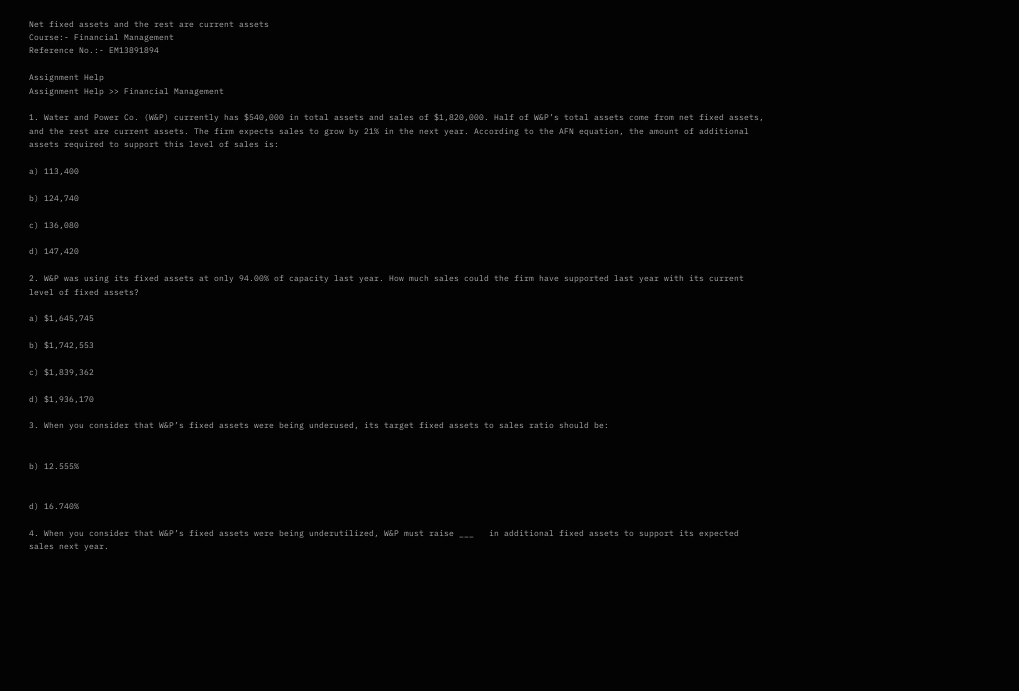Net fixed assets and the rest are current assets
Course:- Financial Management
Reference No.:- EM13891894

Assignment Help
Assignment Help >> Financial Management

1. Water and Power Co. (W&P) currently has $540,000 in total assets and sales of $1,820,000. Half of W&P’s total assets come from net fixed assets, and the rest are current assets. The firm expects sales to grow by 21% in the next year. According to the AFN equation, the amount of additional assets required to support this level of sales is:

a) 113,400

b) 124,740

c) 136,080

d) 147,420

2. W&P was using its fixed assets at only 94.00% of capacity last year. How much sales could the firm have supported last year with its current level of fixed assets?

a) $1,645,745

b) $1,742,553

c) $1,839,362

d) $1,936,170

3. When you consider that W&P’s fixed assets were being underused, its target fixed assets to sales ratio should be:


b) 12.555%


d) 16.740%

4. When you consider that W&P’s fixed assets were being underutilized, W&P must raise ___   in additional fixed assets to support its expected sales next year.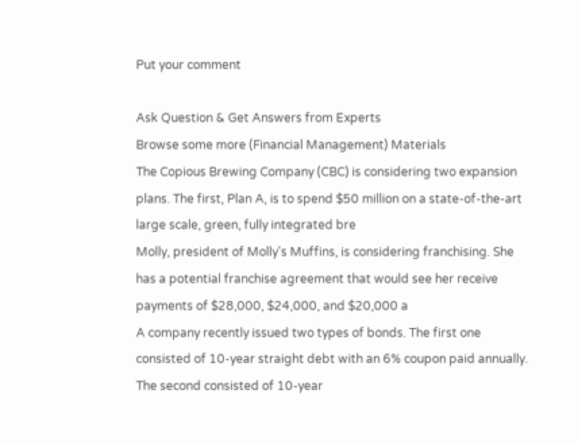Put your comment

Ask Question & Get Answers from Experts
Browse some more (Financial Management) Materials
The Copious Brewing Company (CBC) is considering two expansion plans. The first, Plan A, is to spend $50 million on a state-of-the-art large scale, green, fully integrated bre
Molly, president of Molly's Muffins, is considering franchising. She has a potential franchise agreement that would see her receive payments of $28,000, $24,000, and $20,000 a
A company recently issued two types of bonds. The first one consisted of 10-year straight debt with an 6% coupon paid annually. The second consisted of 10-year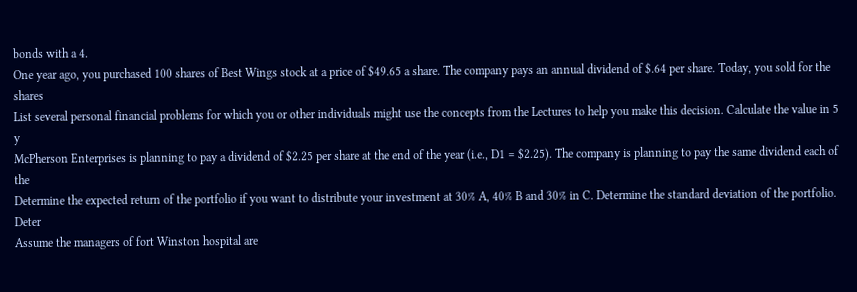bonds with a 4.
One year ago, you purchased 100 shares of Best Wings stock at a price of $49.65 a share. The company pays an annual dividend of $.64 per share. Today, you sold for the shares
List several personal financial problems for which you or other individuals might use the concepts from the Lectures to help you make this decision. Calculate the value in 5 y
McPherson Enterprises is planning to pay a dividend of $2.25 per share at the end of the year (i.e., D1 = $2.25). The company is planning to pay the same dividend each of the
Determine the expected return of the portfolio if you want to distribute your investment at 30% A, 40% B and 30% in C. Determine the standard deviation of the portfolio. Deter
Assume the managers of fort Winston hospital are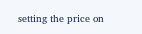setting the price on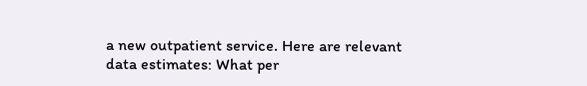a new outpatient service. Here are relevant data estimates: What per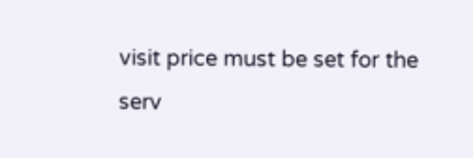visit price must be set for the serv